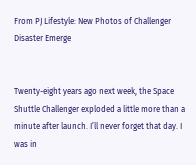From PJ Lifestyle: New Photos of Challenger Disaster Emerge


Twenty-eight years ago next week, the Space Shuttle Challenger exploded a little more than a minute after launch. I’ll never forget that day. I was in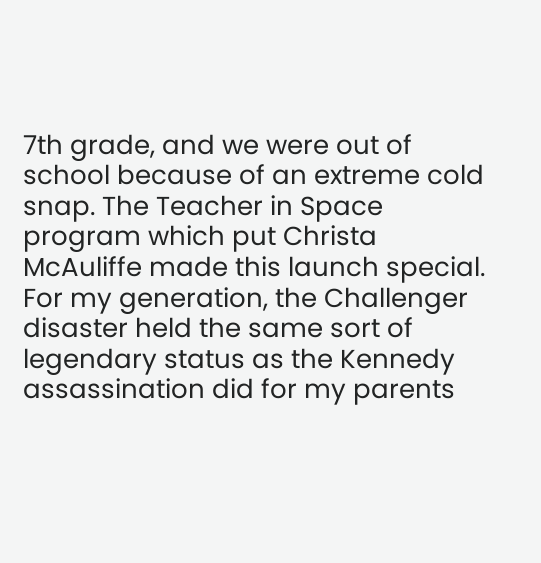7th grade, and we were out of school because of an extreme cold snap. The Teacher in Space program which put Christa McAuliffe made this launch special. For my generation, the Challenger disaster held the same sort of legendary status as the Kennedy assassination did for my parents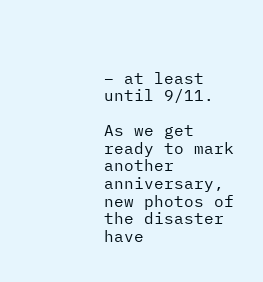– at least until 9/11.

As we get ready to mark another anniversary, new photos of the disaster have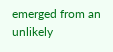emerged from an unlikely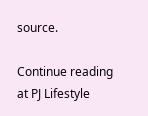source.

Continue reading at PJ Lifestyle